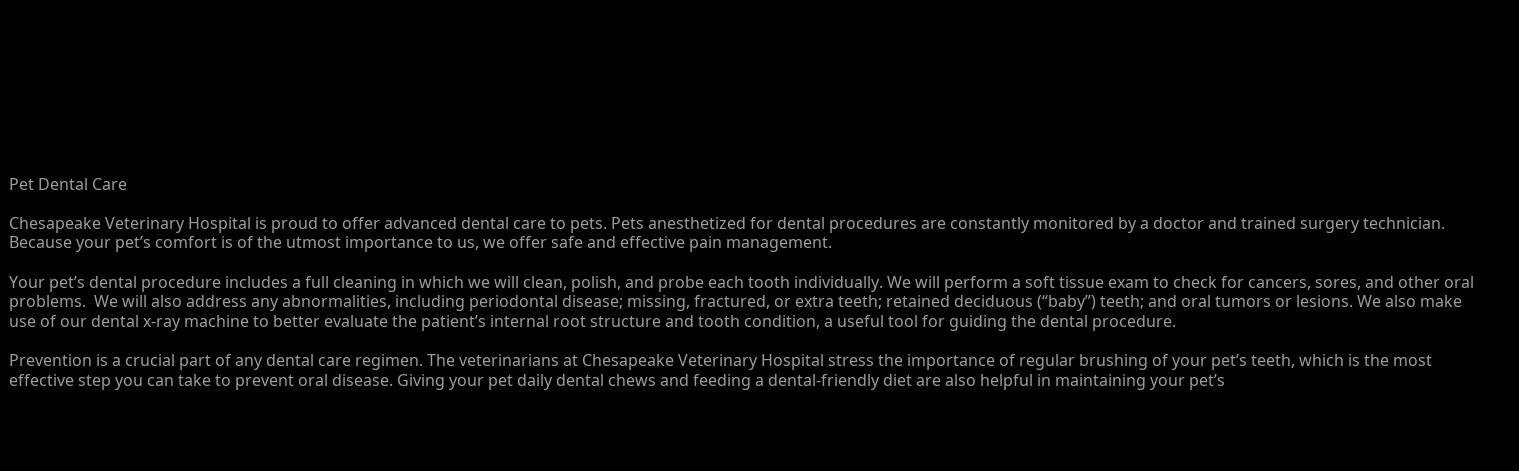Pet Dental Care

Chesapeake Veterinary Hospital is proud to offer advanced dental care to pets. Pets anesthetized for dental procedures are constantly monitored by a doctor and trained surgery technician. Because your pet’s comfort is of the utmost importance to us, we offer safe and effective pain management.

Your pet’s dental procedure includes a full cleaning in which we will clean, polish, and probe each tooth individually. We will perform a soft tissue exam to check for cancers, sores, and other oral problems.  We will also address any abnormalities, including periodontal disease; missing, fractured, or extra teeth; retained deciduous (“baby”) teeth; and oral tumors or lesions. We also make use of our dental x-ray machine to better evaluate the patient’s internal root structure and tooth condition, a useful tool for guiding the dental procedure.

Prevention is a crucial part of any dental care regimen. The veterinarians at Chesapeake Veterinary Hospital stress the importance of regular brushing of your pet’s teeth, which is the most effective step you can take to prevent oral disease. Giving your pet daily dental chews and feeding a dental-friendly diet are also helpful in maintaining your pet’s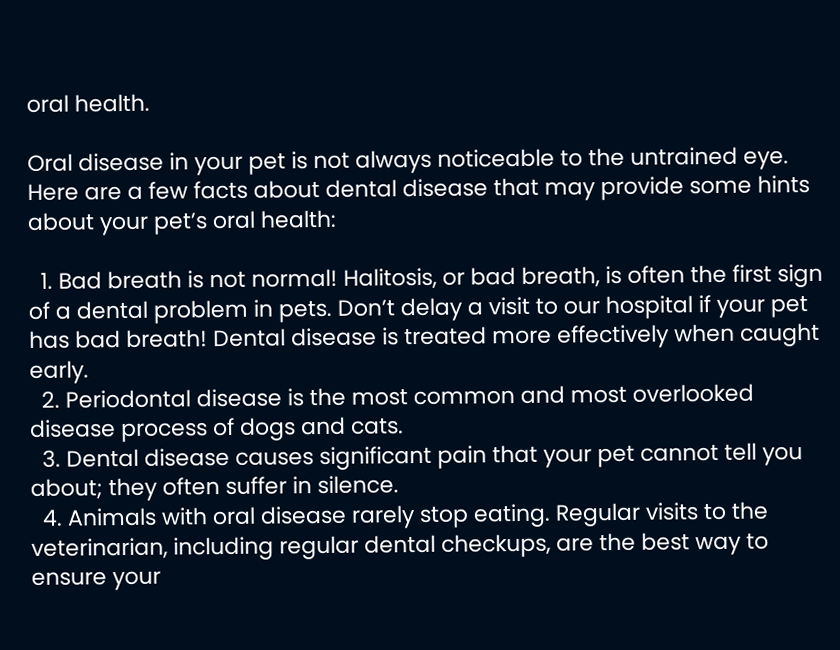oral health.

Oral disease in your pet is not always noticeable to the untrained eye. Here are a few facts about dental disease that may provide some hints about your pet’s oral health:

  1. Bad breath is not normal! Halitosis, or bad breath, is often the first sign of a dental problem in pets. Don’t delay a visit to our hospital if your pet has bad breath! Dental disease is treated more effectively when caught early.
  2. Periodontal disease is the most common and most overlooked disease process of dogs and cats.
  3. Dental disease causes significant pain that your pet cannot tell you about; they often suffer in silence.
  4. Animals with oral disease rarely stop eating. Regular visits to the veterinarian, including regular dental checkups, are the best way to ensure your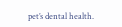pet’s dental health.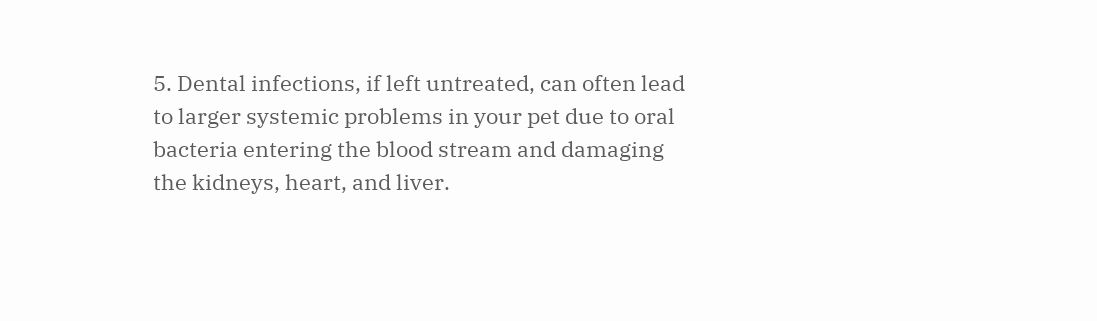5. Dental infections, if left untreated, can often lead to larger systemic problems in your pet due to oral bacteria entering the blood stream and damaging the kidneys, heart, and liver.